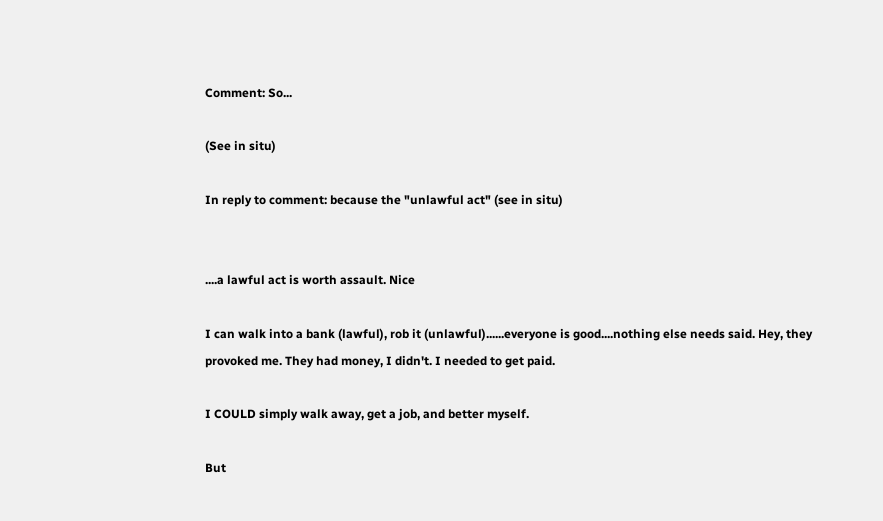Comment: So...

(See in situ)

In reply to comment: because the "unlawful act" (see in situ)


....a lawful act is worth assault. Nice

I can walk into a bank (lawful), rob it (unlawful)......everyone is good....nothing else needs said. Hey, they provoked me. They had money, I didn't. I needed to get paid.

I COULD simply walk away, get a job, and better myself.

But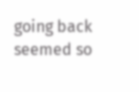going back seemed so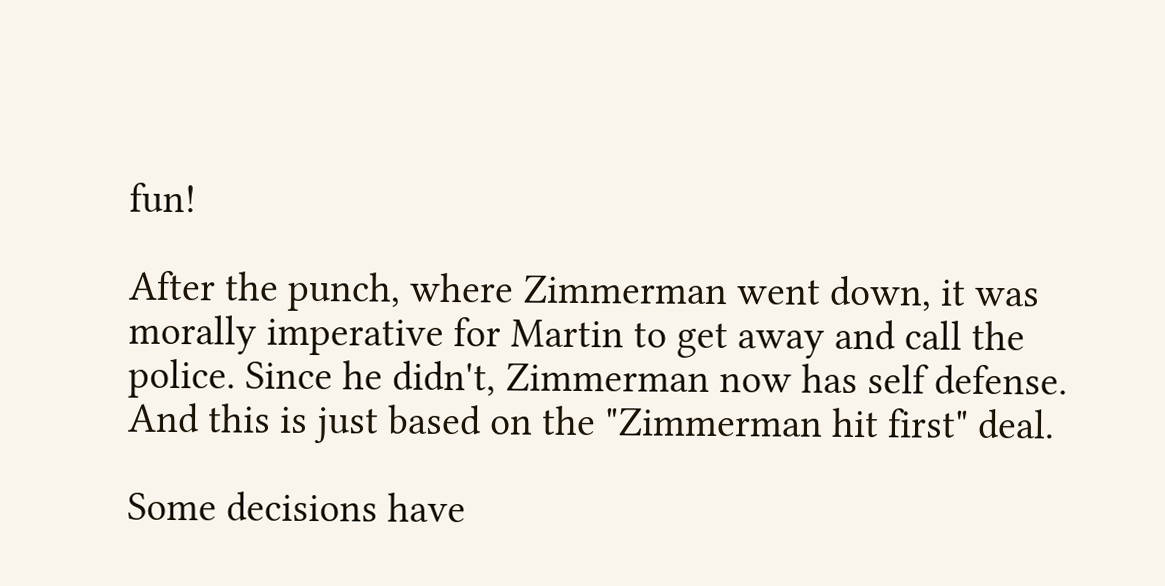fun!

After the punch, where Zimmerman went down, it was morally imperative for Martin to get away and call the police. Since he didn't, Zimmerman now has self defense. And this is just based on the "Zimmerman hit first" deal.

Some decisions have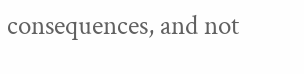consequences, and not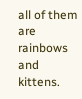all of them are rainbows and kittens.